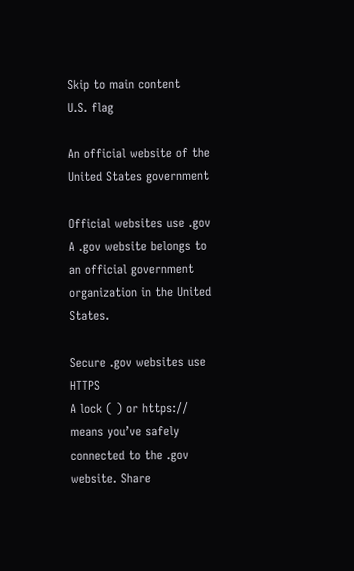Skip to main content
U.S. flag

An official website of the United States government

Official websites use .gov
A .gov website belongs to an official government organization in the United States.

Secure .gov websites use HTTPS
A lock ( ) or https:// means you’ve safely connected to the .gov website. Share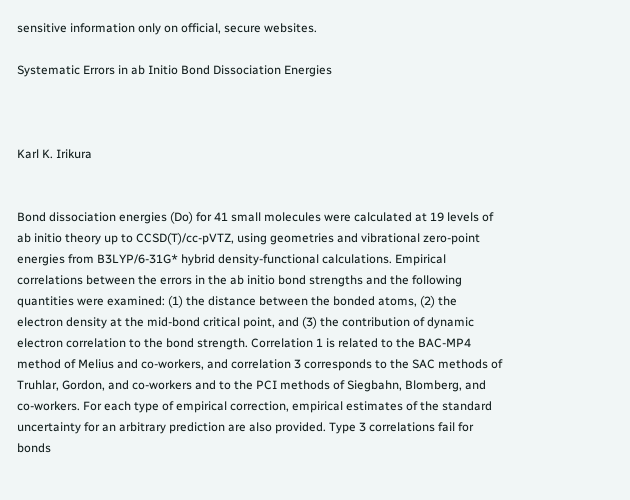sensitive information only on official, secure websites.

Systematic Errors in ab Initio Bond Dissociation Energies



Karl K. Irikura


Bond dissociation energies (Do) for 41 small molecules were calculated at 19 levels of ab initio theory up to CCSD(T)/cc-pVTZ, using geometries and vibrational zero-point energies from B3LYP/6-31G* hybrid density-functional calculations. Empirical correlations between the errors in the ab initio bond strengths and the following quantities were examined: (1) the distance between the bonded atoms, (2) the electron density at the mid-bond critical point, and (3) the contribution of dynamic electron correlation to the bond strength. Correlation 1 is related to the BAC-MP4 method of Melius and co-workers, and correlation 3 corresponds to the SAC methods of Truhlar, Gordon, and co-workers and to the PCI methods of Siegbahn, Blomberg, and co-workers. For each type of empirical correction, empirical estimates of the standard uncertainty for an arbitrary prediction are also provided. Type 3 correlations fail for bonds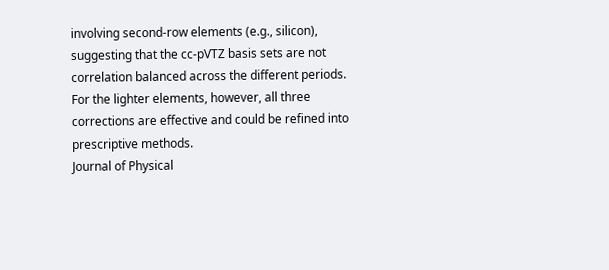involving second-row elements (e.g., silicon), suggesting that the cc-pVTZ basis sets are not correlation balanced across the different periods. For the lighter elements, however, all three corrections are effective and could be refined into prescriptive methods.
Journal of Physical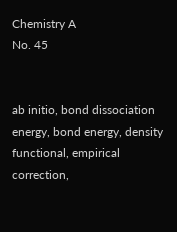Chemistry A
No. 45


ab initio, bond dissociation energy, bond energy, density functional, empirical correction,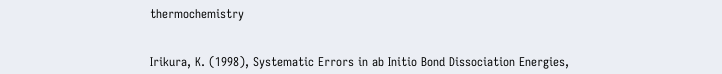thermochemistry


Irikura, K. (1998), Systematic Errors in ab Initio Bond Dissociation Energies,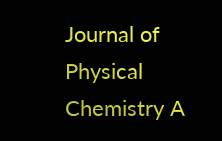Journal of Physical Chemistry A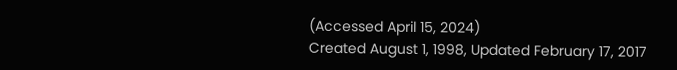(Accessed April 15, 2024)
Created August 1, 1998, Updated February 17, 2017